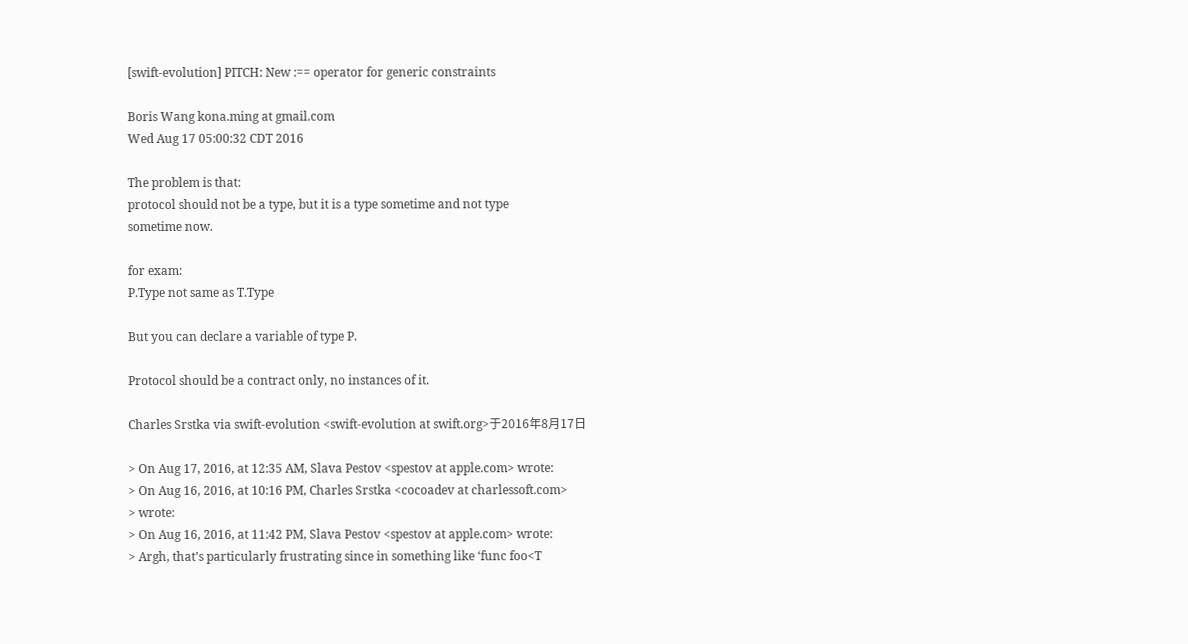[swift-evolution] PITCH: New :== operator for generic constraints

Boris Wang kona.ming at gmail.com
Wed Aug 17 05:00:32 CDT 2016

The problem is that:
protocol should not be a type, but it is a type sometime and not type
sometime now.

for exam:
P.Type not same as T.Type

But you can declare a variable of type P.

Protocol should be a contract only, no instances of it.

Charles Srstka via swift-evolution <swift-evolution at swift.org>于2016年8月17日

> On Aug 17, 2016, at 12:35 AM, Slava Pestov <spestov at apple.com> wrote:
> On Aug 16, 2016, at 10:16 PM, Charles Srstka <cocoadev at charlessoft.com>
> wrote:
> On Aug 16, 2016, at 11:42 PM, Slava Pestov <spestov at apple.com> wrote:
> Argh, that’s particularly frustrating since in something like ‘func foo<T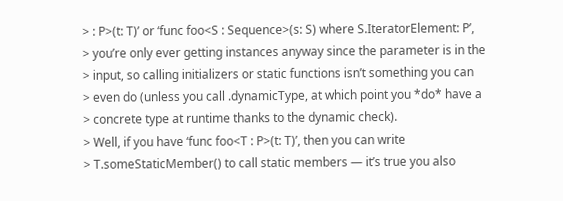> : P>(t: T)’ or ‘func foo<S : Sequence>(s: S) where S.IteratorElement: P’,
> you’re only ever getting instances anyway since the parameter is in the
> input, so calling initializers or static functions isn’t something you can
> even do (unless you call .dynamicType, at which point you *do* have a
> concrete type at runtime thanks to the dynamic check).
> Well, if you have ‘func foo<T : P>(t: T)’, then you can write
> T.someStaticMember() to call static members — it’s true you also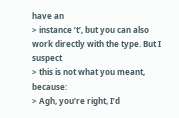have an
> instance ’t’, but you can also work directly with the type. But I suspect
> this is not what you meant, because:
> Agh, you’re right, I’d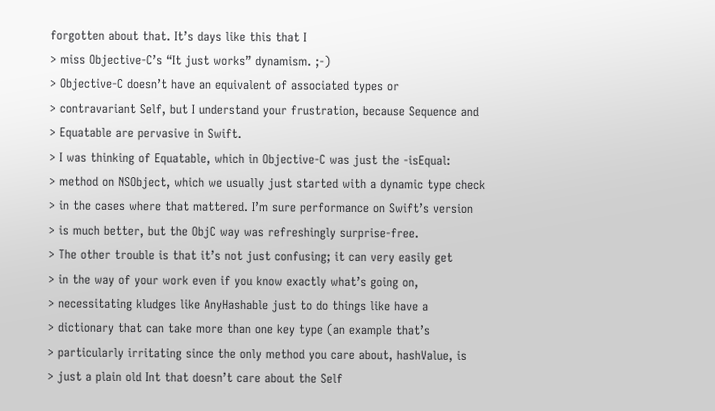forgotten about that. It’s days like this that I
> miss Objective-C’s “It just works” dynamism. ;-)
> Objective-C doesn’t have an equivalent of associated types or
> contravariant Self, but I understand your frustration, because Sequence and
> Equatable are pervasive in Swift.
> I was thinking of Equatable, which in Objective-C was just the -isEqual:
> method on NSObject, which we usually just started with a dynamic type check
> in the cases where that mattered. I’m sure performance on Swift’s version
> is much better, but the ObjC way was refreshingly surprise-free.
> The other trouble is that it’s not just confusing; it can very easily get
> in the way of your work even if you know exactly what’s going on,
> necessitating kludges like AnyHashable just to do things like have a
> dictionary that can take more than one key type (an example that’s
> particularly irritating since the only method you care about, hashValue, is
> just a plain old Int that doesn’t care about the Self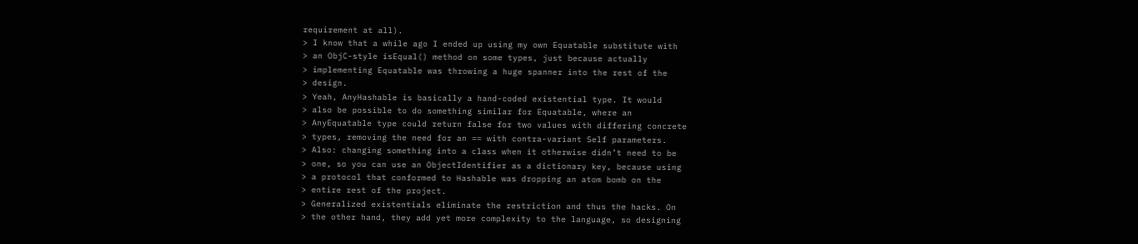requirement at all).
> I know that a while ago I ended up using my own Equatable substitute with
> an ObjC-style isEqual() method on some types, just because actually
> implementing Equatable was throwing a huge spanner into the rest of the
> design.
> Yeah, AnyHashable is basically a hand-coded existential type. It would
> also be possible to do something similar for Equatable, where an
> AnyEquatable type could return false for two values with differing concrete
> types, removing the need for an == with contra-variant Self parameters.
> Also: changing something into a class when it otherwise didn’t need to be
> one, so you can use an ObjectIdentifier as a dictionary key, because using
> a protocol that conformed to Hashable was dropping an atom bomb on the
> entire rest of the project.
> Generalized existentials eliminate the restriction and thus the hacks. On
> the other hand, they add yet more complexity to the language, so designing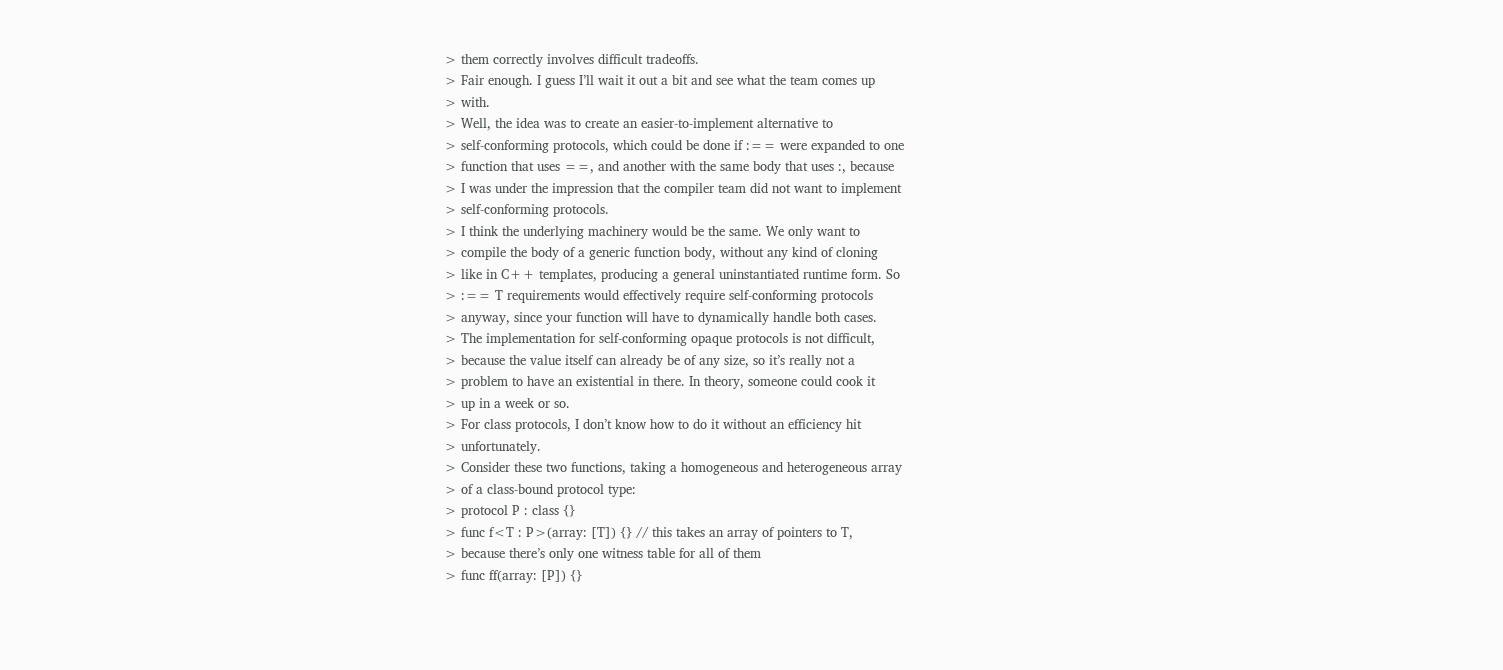> them correctly involves difficult tradeoffs.
> Fair enough. I guess I’ll wait it out a bit and see what the team comes up
> with.
> Well, the idea was to create an easier-to-implement alternative to
> self-conforming protocols, which could be done if :== were expanded to one
> function that uses ==, and another with the same body that uses :, because
> I was under the impression that the compiler team did not want to implement
> self-conforming protocols.
> I think the underlying machinery would be the same. We only want to
> compile the body of a generic function body, without any kind of cloning
> like in C++ templates, producing a general uninstantiated runtime form. So
> :== T requirements would effectively require self-conforming protocols
> anyway, since your function will have to dynamically handle both cases.
> The implementation for self-conforming opaque protocols is not difficult,
> because the value itself can already be of any size, so it’s really not a
> problem to have an existential in there. In theory, someone could cook it
> up in a week or so.
> For class protocols, I don’t know how to do it without an efficiency hit
> unfortunately.
> Consider these two functions, taking a homogeneous and heterogeneous array
> of a class-bound protocol type:
> protocol P : class {}
> func f<T : P>(array: [T]) {} // this takes an array of pointers to T,
> because there’s only one witness table for all of them
> func ff(array: [P]) {}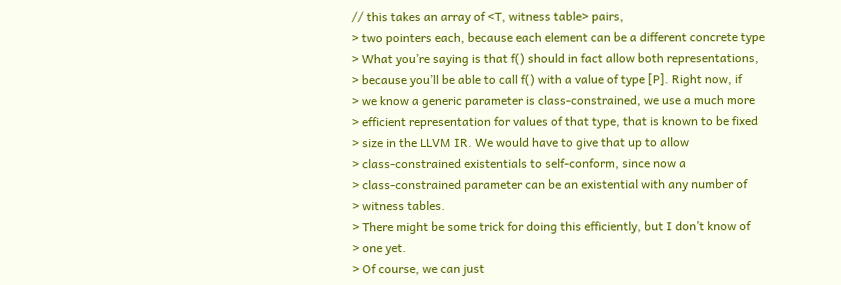// this takes an array of <T, witness table> pairs,
> two pointers each, because each element can be a different concrete type
> What you’re saying is that f() should in fact allow both representations,
> because you’ll be able to call f() with a value of type [P]. Right now, if
> we know a generic parameter is class-constrained, we use a much more
> efficient representation for values of that type, that is known to be fixed
> size in the LLVM IR. We would have to give that up to allow
> class-constrained existentials to self-conform, since now a
> class-constrained parameter can be an existential with any number of
> witness tables.
> There might be some trick for doing this efficiently, but I don’t know of
> one yet.
> Of course, we can just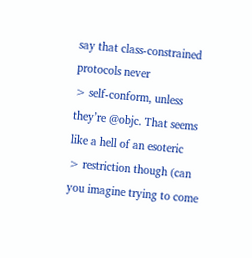say that class-constrained protocols never
> self-conform, unless they’re @objc. That seems like a hell of an esoteric
> restriction though (can you imagine trying to come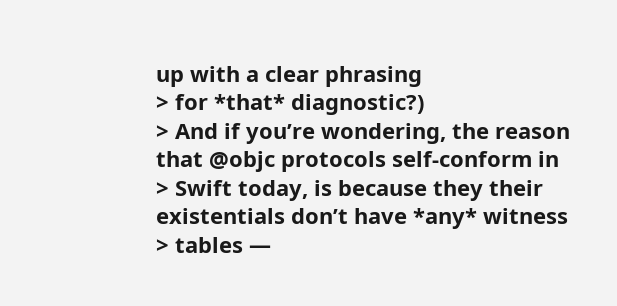up with a clear phrasing
> for *that* diagnostic?)
> And if you’re wondering, the reason that @objc protocols self-conform in
> Swift today, is because they their existentials don’t have *any* witness
> tables —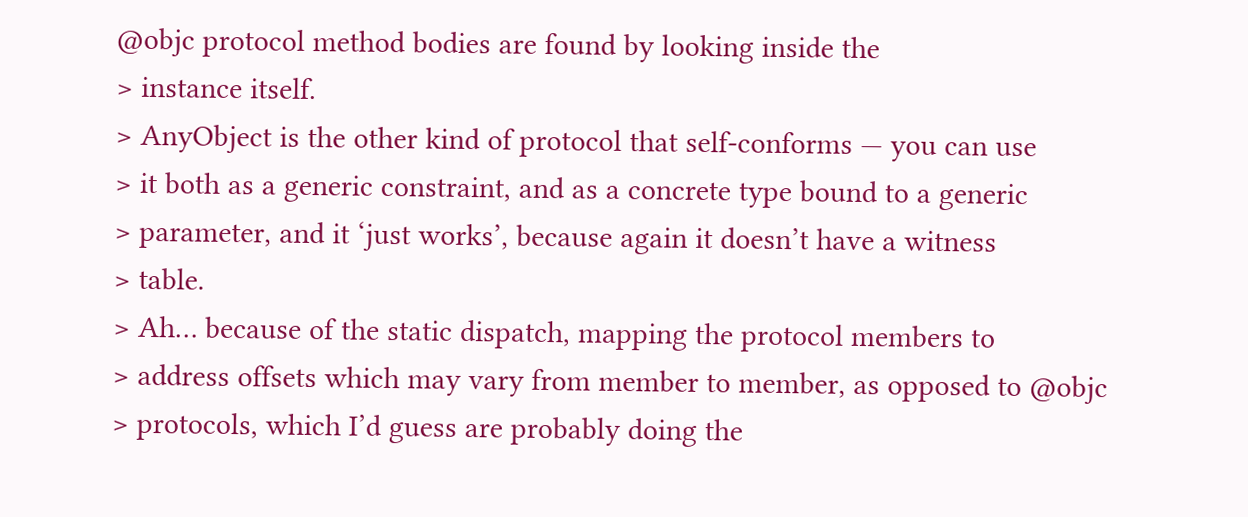@objc protocol method bodies are found by looking inside the
> instance itself.
> AnyObject is the other kind of protocol that self-conforms — you can use
> it both as a generic constraint, and as a concrete type bound to a generic
> parameter, and it ‘just works’, because again it doesn’t have a witness
> table.
> Ah… because of the static dispatch, mapping the protocol members to
> address offsets which may vary from member to member, as opposed to @objc
> protocols, which I’d guess are probably doing the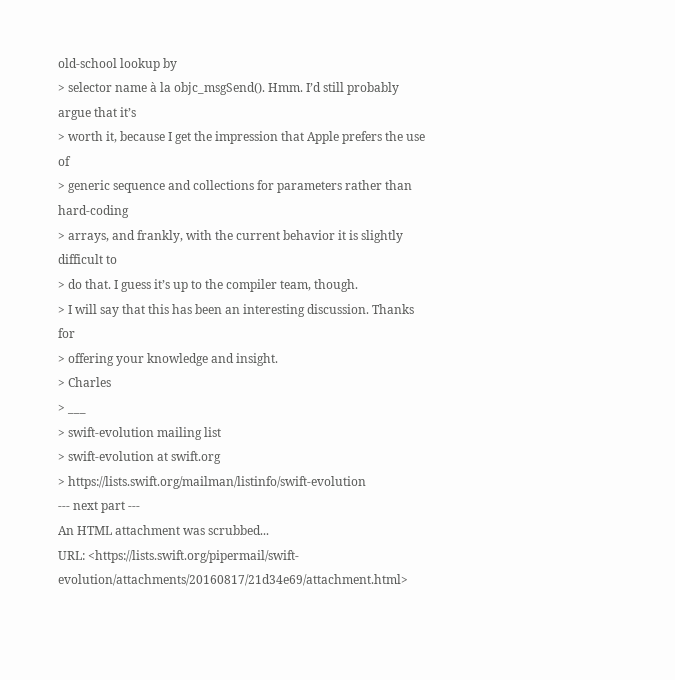old-school lookup by
> selector name à la objc_msgSend(). Hmm. I’d still probably argue that it’s
> worth it, because I get the impression that Apple prefers the use of
> generic sequence and collections for parameters rather than hard-coding
> arrays, and frankly, with the current behavior it is slightly difficult to
> do that. I guess it’s up to the compiler team, though.
> I will say that this has been an interesting discussion. Thanks for
> offering your knowledge and insight.
> Charles
> ___
> swift-evolution mailing list
> swift-evolution at swift.org
> https://lists.swift.org/mailman/listinfo/swift-evolution
--- next part ---
An HTML attachment was scrubbed...
URL: <https://lists.swift.org/pipermail/swift-evolution/attachments/20160817/21d34e69/attachment.html>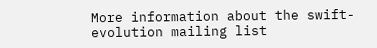More information about the swift-evolution mailing list